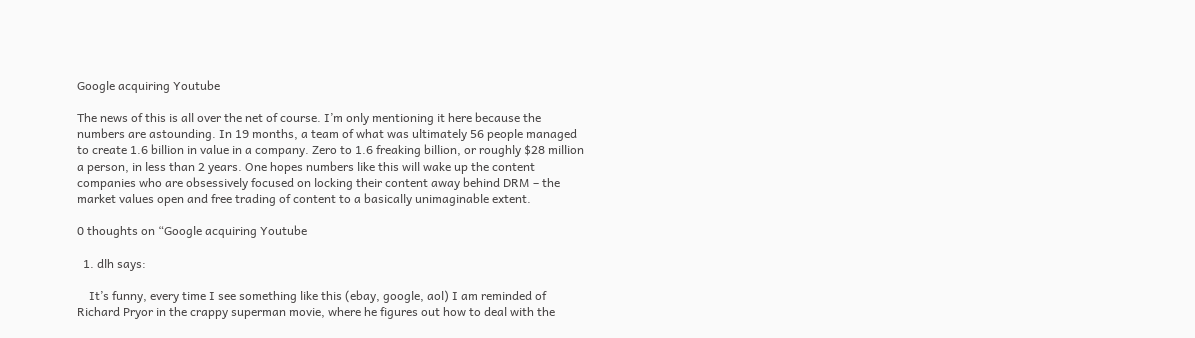Google acquiring Youtube

The news of this is all over the net of course. I’m only mentioning it here because the numbers are astounding. In 19 months, a team of what was ultimately 56 people managed to create 1.6 billion in value in a company. Zero to 1.6 freaking billion, or roughly $28 million a person, in less than 2 years. One hopes numbers like this will wake up the content companies who are obsessively focused on locking their content away behind DRM – the market values open and free trading of content to a basically unimaginable extent.

0 thoughts on “Google acquiring Youtube

  1. dlh says:

    It’s funny, every time I see something like this (ebay, google, aol) I am reminded of Richard Pryor in the crappy superman movie, where he figures out how to deal with the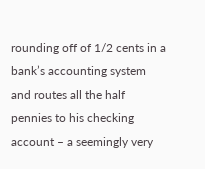rounding off of 1/2 cents in a bank’s accounting system and routes all the half pennies to his checking account – a seemingly very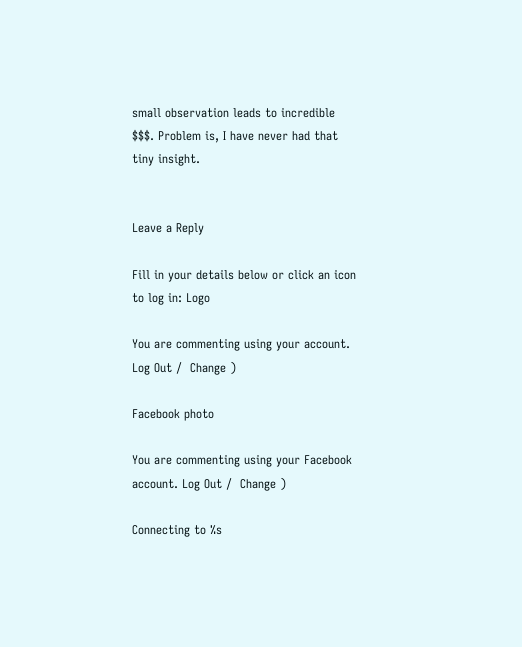small observation leads to incredible $$$. Problem is, I have never had that tiny insight.


Leave a Reply

Fill in your details below or click an icon to log in: Logo

You are commenting using your account. Log Out /  Change )

Facebook photo

You are commenting using your Facebook account. Log Out /  Change )

Connecting to %s